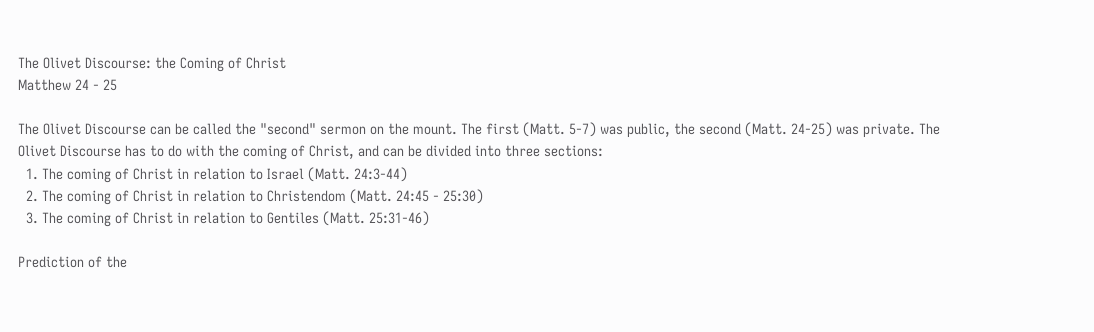The Olivet Discourse: the Coming of Christ
Matthew 24 - 25

The Olivet Discourse can be called the "second" sermon on the mount. The first (Matt. 5-7) was public, the second (Matt. 24-25) was private. The Olivet Discourse has to do with the coming of Christ, and can be divided into three sections:
  1. The coming of Christ in relation to Israel (Matt. 24:3-44)
  2. The coming of Christ in relation to Christendom (Matt. 24:45 - 25:30)
  3. The coming of Christ in relation to Gentiles (Matt. 25:31-46)

Prediction of the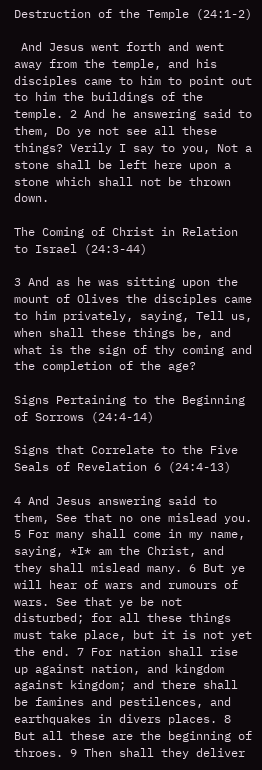Destruction of the Temple (24:1-2)

 And Jesus went forth and went away from the temple, and his disciples came to him to point out to him the buildings of the temple. 2 And he answering said to them, Do ye not see all these things? Verily I say to you, Not a stone shall be left here upon a stone which shall not be thrown down.

The Coming of Christ in Relation to Israel (24:3-44)

3 And as he was sitting upon the mount of Olives the disciples came to him privately, saying, Tell us, when shall these things be, and what is the sign of thy coming and the completion of the age?

Signs Pertaining to the Beginning of Sorrows (24:4-14)

Signs that Correlate to the Five Seals of Revelation 6 (24:4-13)

4 And Jesus answering said to them, See that no one mislead you. 5 For many shall come in my name, saying, *I* am the Christ, and they shall mislead many. 6 But ye will hear of wars and rumours of wars. See that ye be not disturbed; for all these things must take place, but it is not yet the end. 7 For nation shall rise up against nation, and kingdom against kingdom; and there shall be famines and pestilences, and earthquakes in divers places. 8 But all these are the beginning of throes. 9 Then shall they deliver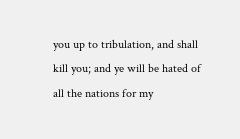you up to tribulation, and shall kill you; and ye will be hated of all the nations for my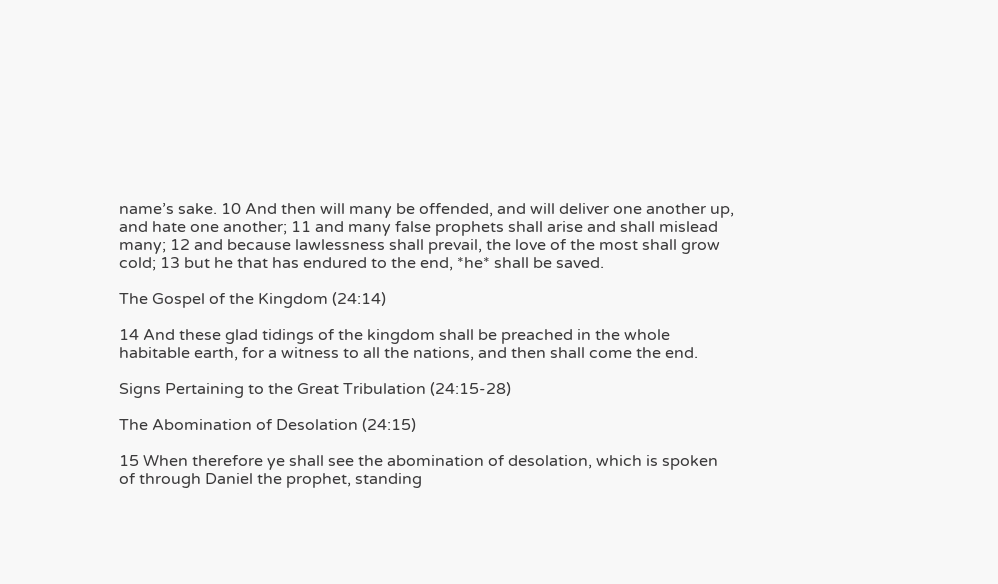name’s sake. 10 And then will many be offended, and will deliver one another up, and hate one another; 11 and many false prophets shall arise and shall mislead many; 12 and because lawlessness shall prevail, the love of the most shall grow cold; 13 but he that has endured to the end, *he* shall be saved.

The Gospel of the Kingdom (24:14)

14 And these glad tidings of the kingdom shall be preached in the whole habitable earth, for a witness to all the nations, and then shall come the end.

Signs Pertaining to the Great Tribulation (24:15-28)

The Abomination of Desolation (24:15)

15 When therefore ye shall see the abomination of desolation, which is spoken of through Daniel the prophet, standing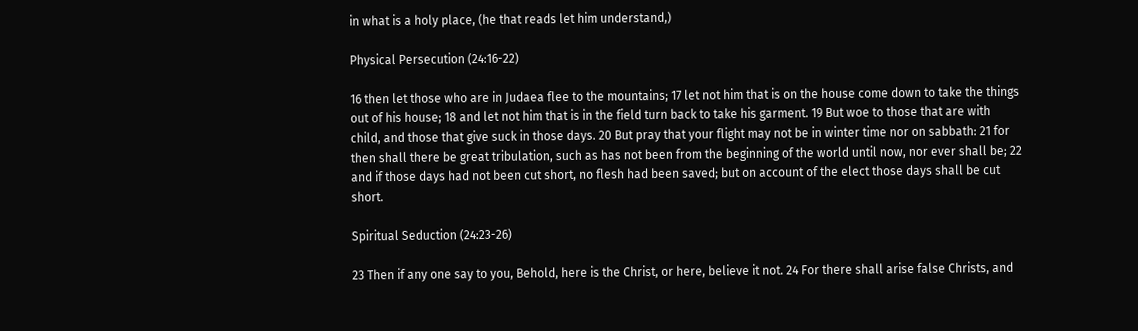in what is a holy place, (he that reads let him understand,)

Physical Persecution (24:16-22)

16 then let those who are in Judaea flee to the mountains; 17 let not him that is on the house come down to take the things out of his house; 18 and let not him that is in the field turn back to take his garment. 19 But woe to those that are with child, and those that give suck in those days. 20 But pray that your flight may not be in winter time nor on sabbath: 21 for then shall there be great tribulation, such as has not been from the beginning of the world until now, nor ever shall be; 22 and if those days had not been cut short, no flesh had been saved; but on account of the elect those days shall be cut short.

Spiritual Seduction (24:23-26)

23 Then if any one say to you, Behold, here is the Christ, or here, believe it not. 24 For there shall arise false Christs, and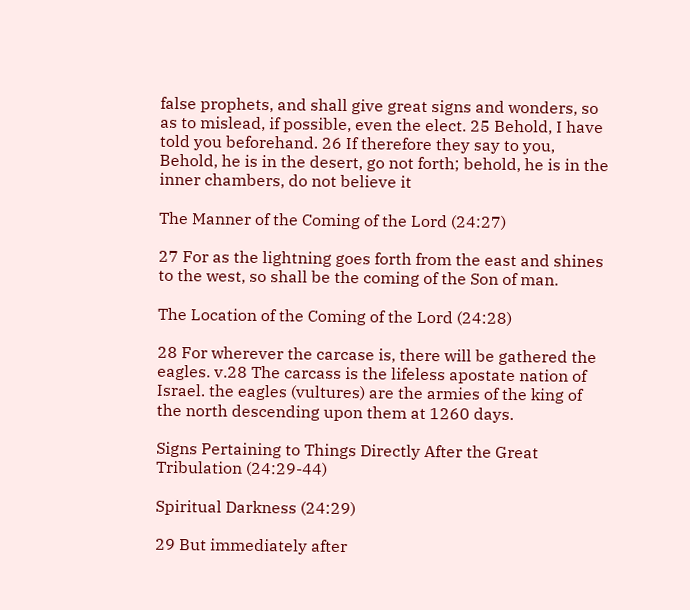false prophets, and shall give great signs and wonders, so as to mislead, if possible, even the elect. 25 Behold, I have told you beforehand. 26 If therefore they say to you, Behold, he is in the desert, go not forth; behold, he is in the inner chambers, do not believe it

The Manner of the Coming of the Lord (24:27)

27 For as the lightning goes forth from the east and shines to the west, so shall be the coming of the Son of man.

The Location of the Coming of the Lord (24:28)

28 For wherever the carcase is, there will be gathered the eagles. v.28 The carcass is the lifeless apostate nation of Israel. the eagles (vultures) are the armies of the king of the north descending upon them at 1260 days.

Signs Pertaining to Things Directly After the Great Tribulation (24:29-44)

Spiritual Darkness (24:29)

29 But immediately after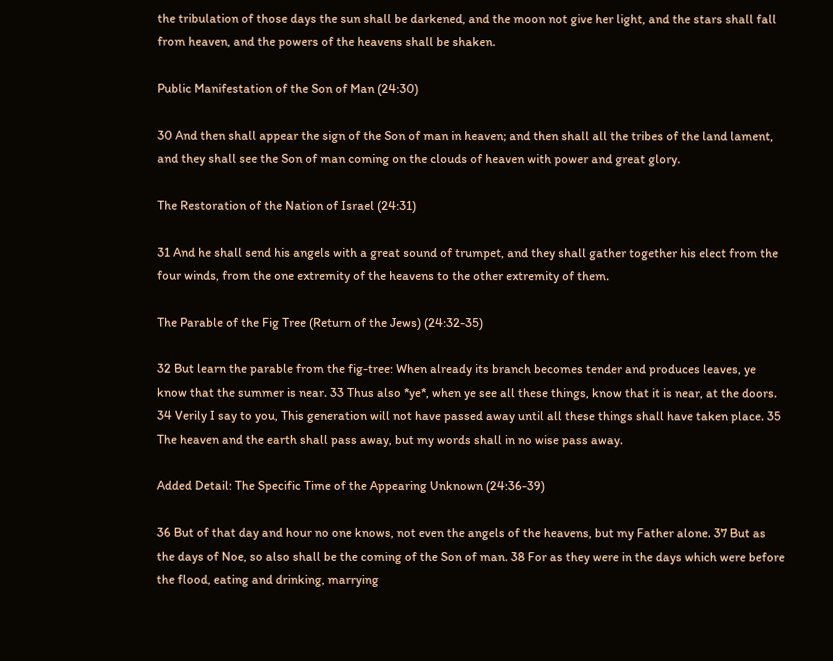the tribulation of those days the sun shall be darkened, and the moon not give her light, and the stars shall fall from heaven, and the powers of the heavens shall be shaken.

Public Manifestation of the Son of Man (24:30)

30 And then shall appear the sign of the Son of man in heaven; and then shall all the tribes of the land lament, and they shall see the Son of man coming on the clouds of heaven with power and great glory.

The Restoration of the Nation of Israel (24:31)

31 And he shall send his angels with a great sound of trumpet, and they shall gather together his elect from the four winds, from the one extremity of the heavens to the other extremity of them.

The Parable of the Fig Tree (Return of the Jews) (24:32-35)

32 But learn the parable from the fig-tree: When already its branch becomes tender and produces leaves, ye know that the summer is near. 33 Thus also *ye*, when ye see all these things, know that it is near, at the doors. 34 Verily I say to you, This generation will not have passed away until all these things shall have taken place. 35 The heaven and the earth shall pass away, but my words shall in no wise pass away.

Added Detail: The Specific Time of the Appearing Unknown (24:36-39)

36 But of that day and hour no one knows, not even the angels of the heavens, but my Father alone. 37 But as the days of Noe, so also shall be the coming of the Son of man. 38 For as they were in the days which were before the flood, eating and drinking, marrying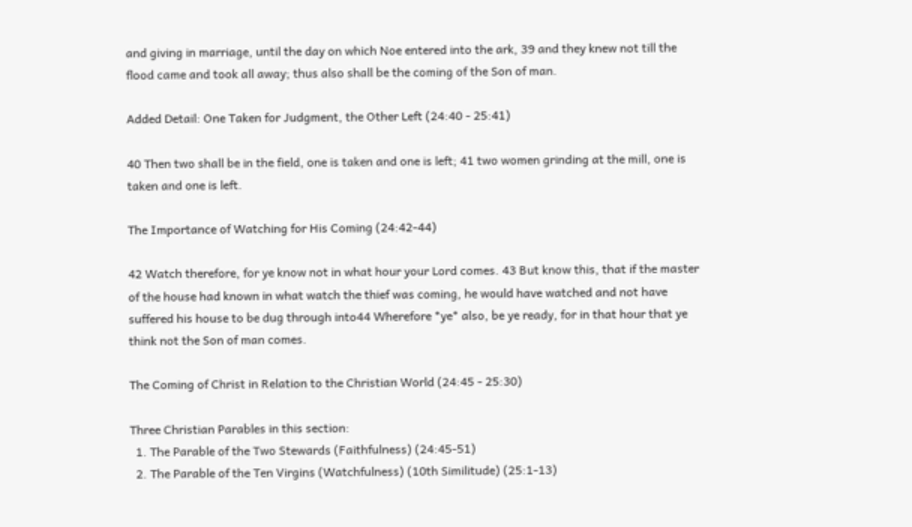and giving in marriage, until the day on which Noe entered into the ark, 39 and they knew not till the flood came and took all away; thus also shall be the coming of the Son of man.

Added Detail: One Taken for Judgment, the Other Left (24:40 - 25:41)

40 Then two shall be in the field, one is taken and one is left; 41 two women grinding at the mill, one is taken and one is left.

The Importance of Watching for His Coming (24:42-44)

42 Watch therefore, for ye know not in what hour your Lord comes. 43 But know this, that if the master of the house had known in what watch the thief was coming, he would have watched and not have suffered his house to be dug through into44 Wherefore *ye* also, be ye ready, for in that hour that ye think not the Son of man comes.

The Coming of Christ in Relation to the Christian World (24:45 - 25:30)

Three Christian Parables in this section:
  1. The Parable of the Two Stewards (Faithfulness) (24:45-51)
  2. The Parable of the Ten Virgins (Watchfulness) (10th Similitude) (25:1-13)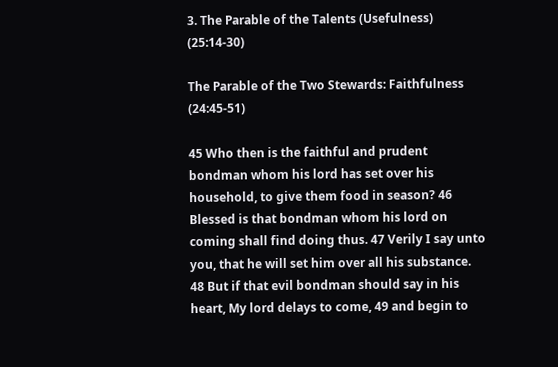3. The Parable of the Talents (Usefulness) (25:14-30)

The Parable of the Two Stewards: Faithfulness (24:45-51)

45 Who then is the faithful and prudent bondman whom his lord has set over his household, to give them food in season? 46 Blessed is that bondman whom his lord on coming shall find doing thus. 47 Verily I say unto you, that he will set him over all his substance. 48 But if that evil bondman should say in his heart, My lord delays to come, 49 and begin to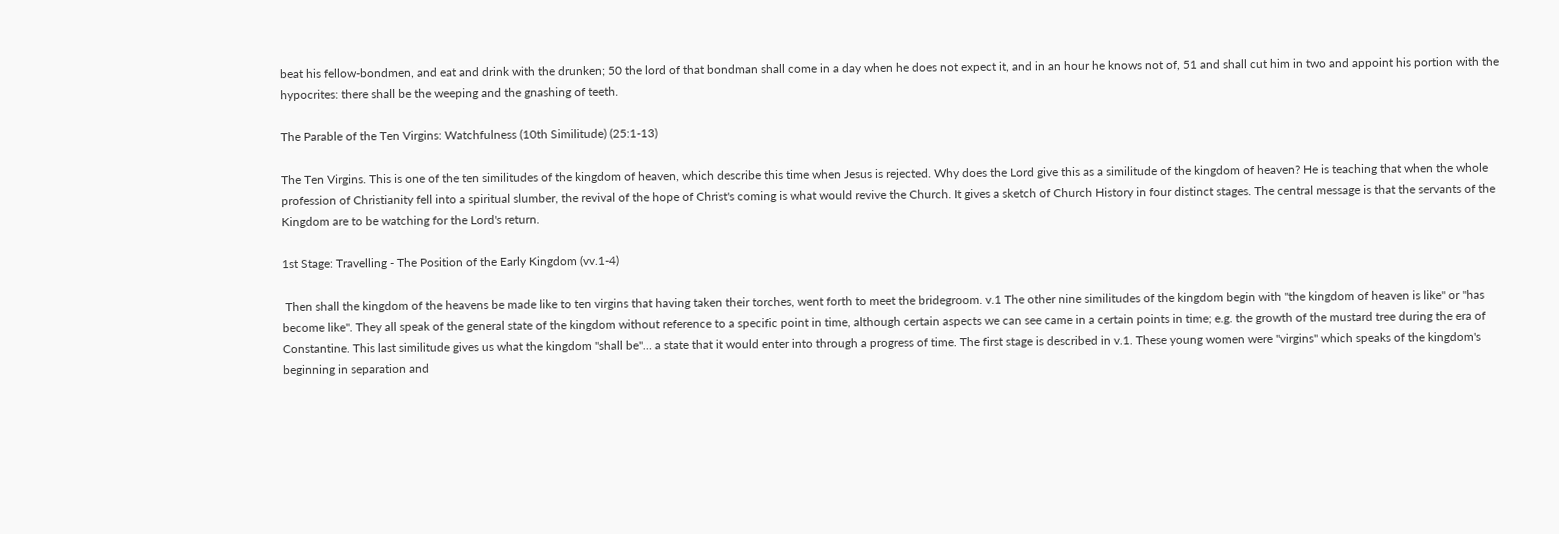beat his fellow-bondmen, and eat and drink with the drunken; 50 the lord of that bondman shall come in a day when he does not expect it, and in an hour he knows not of, 51 and shall cut him in two and appoint his portion with the hypocrites: there shall be the weeping and the gnashing of teeth.

The Parable of the Ten Virgins: Watchfulness (10th Similitude) (25:1-13)

The Ten Virgins. This is one of the ten similitudes of the kingdom of heaven, which describe this time when Jesus is rejected. Why does the Lord give this as a similitude of the kingdom of heaven? He is teaching that when the whole profession of Christianity fell into a spiritual slumber, the revival of the hope of Christ's coming is what would revive the Church. It gives a sketch of Church History in four distinct stages. The central message is that the servants of the Kingdom are to be watching for the Lord's return.

1st Stage: Travelling - The Position of the Early Kingdom (vv.1-4)

 Then shall the kingdom of the heavens be made like to ten virgins that having taken their torches, went forth to meet the bridegroom. v.1 The other nine similitudes of the kingdom begin with "the kingdom of heaven is like" or "has become like". They all speak of the general state of the kingdom without reference to a specific point in time, although certain aspects we can see came in a certain points in time; e.g. the growth of the mustard tree during the era of Constantine. This last similitude gives us what the kingdom "shall be"… a state that it would enter into through a progress of time. The first stage is described in v.1. These young women were "virgins" which speaks of the kingdom's beginning in separation and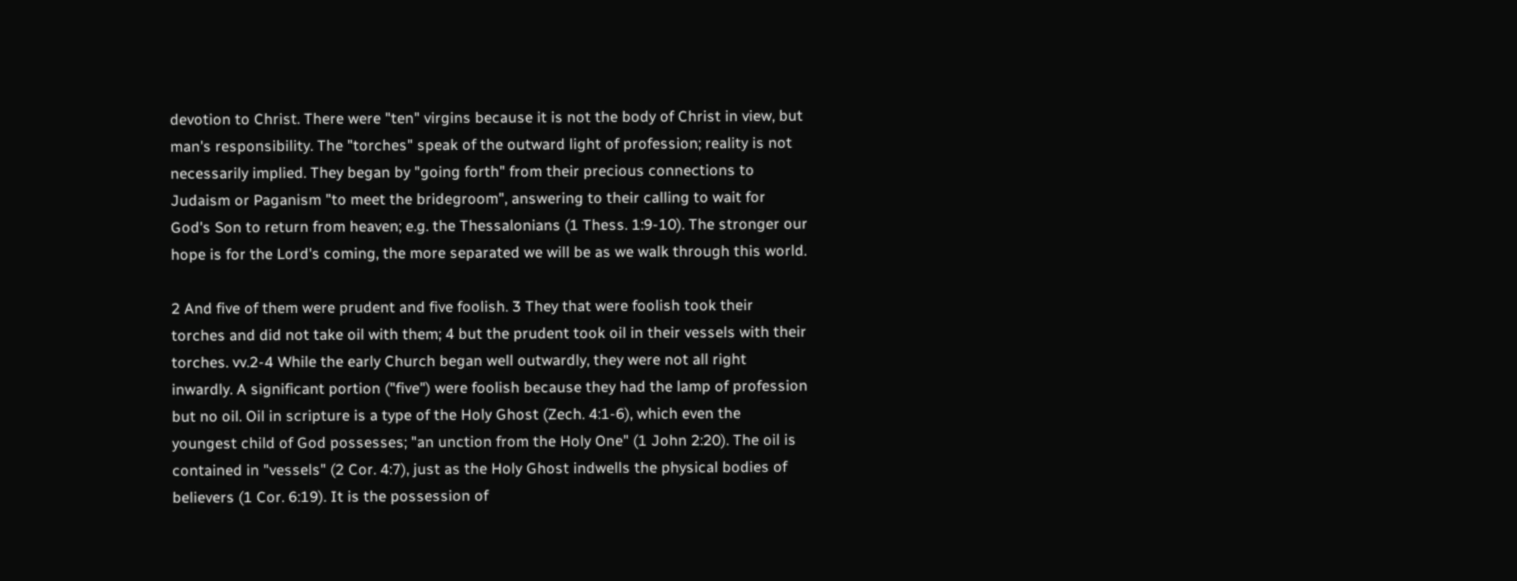devotion to Christ. There were "ten" virgins because it is not the body of Christ in view, but man's responsibility. The "torches" speak of the outward light of profession; reality is not necessarily implied. They began by "going forth" from their precious connections to Judaism or Paganism "to meet the bridegroom", answering to their calling to wait for God's Son to return from heaven; e.g. the Thessalonians (1 Thess. 1:9-10). The stronger our hope is for the Lord's coming, the more separated we will be as we walk through this world.

2 And five of them were prudent and five foolish. 3 They that were foolish took their torches and did not take oil with them; 4 but the prudent took oil in their vessels with their torches. vv.2-4 While the early Church began well outwardly, they were not all right inwardly. A significant portion ("five") were foolish because they had the lamp of profession but no oil. Oil in scripture is a type of the Holy Ghost (Zech. 4:1-6), which even the youngest child of God possesses; "an unction from the Holy One" (1 John 2:20). The oil is contained in "vessels" (2 Cor. 4:7), just as the Holy Ghost indwells the physical bodies of believers (1 Cor. 6:19). It is the possession of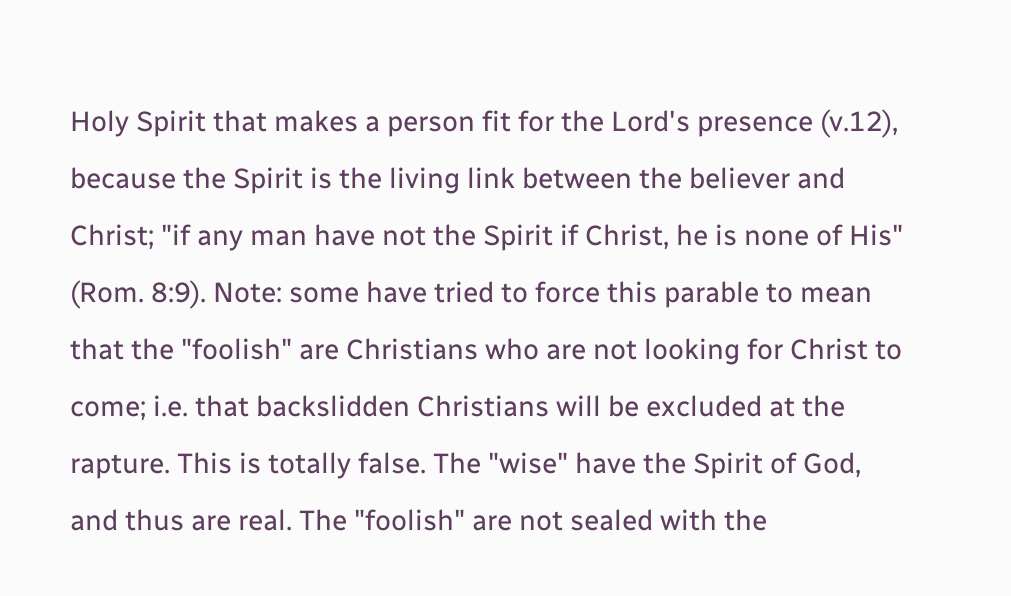Holy Spirit that makes a person fit for the Lord's presence (v.12), because the Spirit is the living link between the believer and Christ; "if any man have not the Spirit if Christ, he is none of His" (Rom. 8:9). Note: some have tried to force this parable to mean that the "foolish" are Christians who are not looking for Christ to come; i.e. that backslidden Christians will be excluded at the rapture. This is totally false. The "wise" have the Spirit of God, and thus are real. The "foolish" are not sealed with the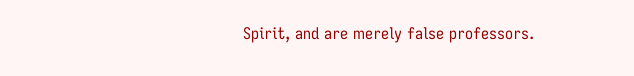Spirit, and are merely false professors.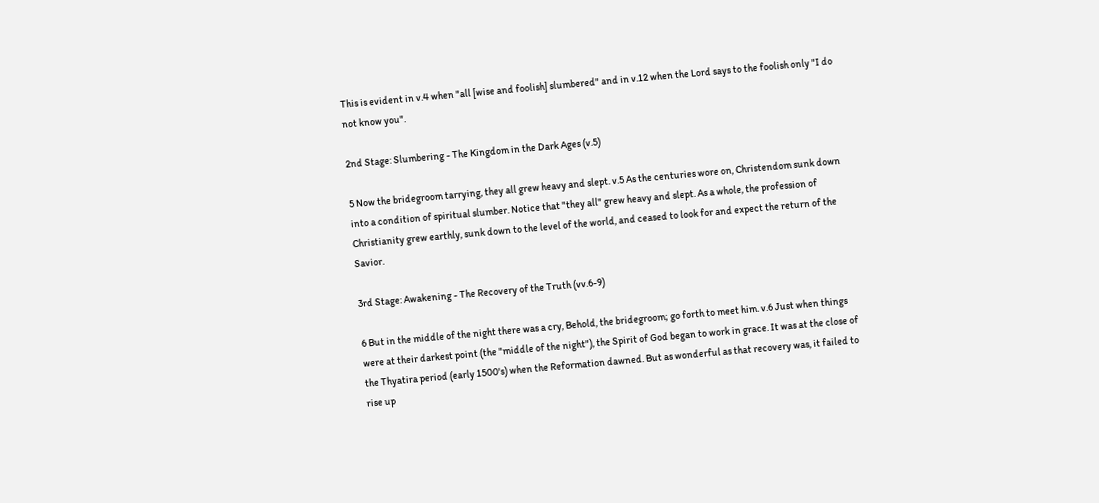This is evident in v.4 when "all [wise and foolish] slumbered" and in v.12 when the Lord says to the foolish only "I do not know you".

2nd Stage: Slumbering - The Kingdom in the Dark Ages (v.5)

5 Now the bridegroom tarrying, they all grew heavy and slept. v.5 As the centuries wore on, Christendom sunk down into a condition of spiritual slumber. Notice that "they all" grew heavy and slept. As a whole, the profession of Christianity grew earthly, sunk down to the level of the world, and ceased to look for and expect the return of the Savior.

3rd Stage: Awakening - The Recovery of the Truth (vv.6-9)

6 But in the middle of the night there was a cry, Behold, the bridegroom; go forth to meet him. v.6 Just when things were at their darkest point (the "middle of the night"), the Spirit of God began to work in grace. It was at the close of the Thyatira period (early 1500's) when the Reformation dawned. But as wonderful as that recovery was, it failed to rise up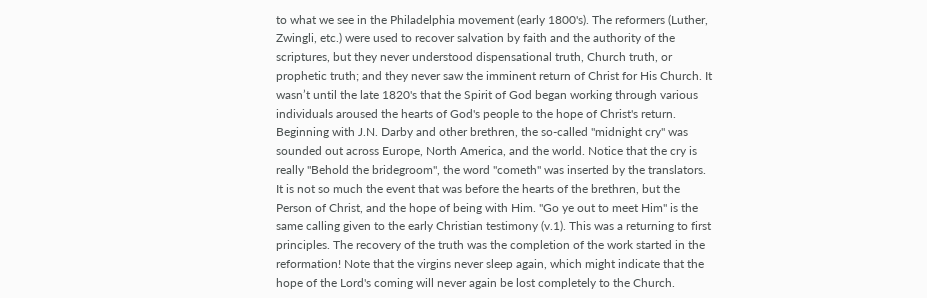to what we see in the Philadelphia movement (early 1800's). The reformers (Luther, Zwingli, etc.) were used to recover salvation by faith and the authority of the scriptures, but they never understood dispensational truth, Church truth, or prophetic truth; and they never saw the imminent return of Christ for His Church. It wasn’t until the late 1820's that the Spirit of God began working through various individuals aroused the hearts of God's people to the hope of Christ's return. Beginning with J.N. Darby and other brethren, the so-called "midnight cry" was sounded out across Europe, North America, and the world. Notice that the cry is really "Behold the bridegroom", the word "cometh" was inserted by the translators. It is not so much the event that was before the hearts of the brethren, but the Person of Christ, and the hope of being with Him. "Go ye out to meet Him" is the same calling given to the early Christian testimony (v.1). This was a returning to first principles. The recovery of the truth was the completion of the work started in the reformation! Note that the virgins never sleep again, which might indicate that the hope of the Lord's coming will never again be lost completely to the Church.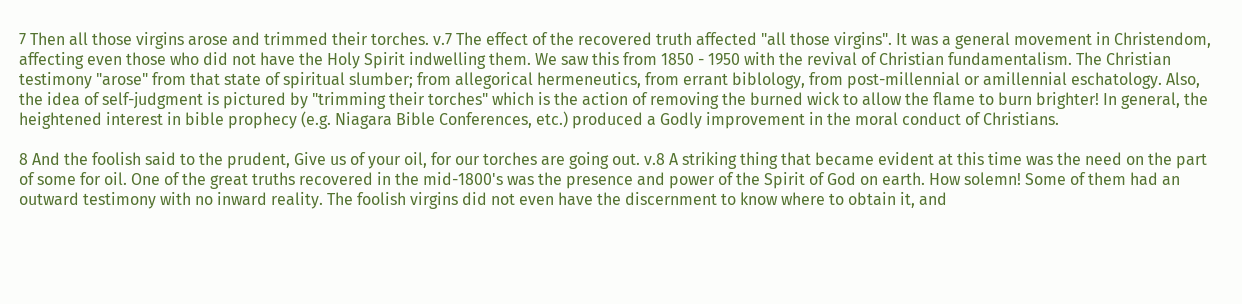7 Then all those virgins arose and trimmed their torches. v.7 The effect of the recovered truth affected "all those virgins". It was a general movement in Christendom, affecting even those who did not have the Holy Spirit indwelling them. We saw this from 1850 - 1950 with the revival of Christian fundamentalism. The Christian testimony "arose" from that state of spiritual slumber; from allegorical hermeneutics, from errant biblology, from post-millennial or amillennial eschatology. Also, the idea of self-judgment is pictured by "trimming their torches" which is the action of removing the burned wick to allow the flame to burn brighter! In general, the heightened interest in bible prophecy (e.g. Niagara Bible Conferences, etc.) produced a Godly improvement in the moral conduct of Christians.

8 And the foolish said to the prudent, Give us of your oil, for our torches are going out. v.8 A striking thing that became evident at this time was the need on the part of some for oil. One of the great truths recovered in the mid-1800's was the presence and power of the Spirit of God on earth. How solemn! Some of them had an outward testimony with no inward reality. The foolish virgins did not even have the discernment to know where to obtain it, and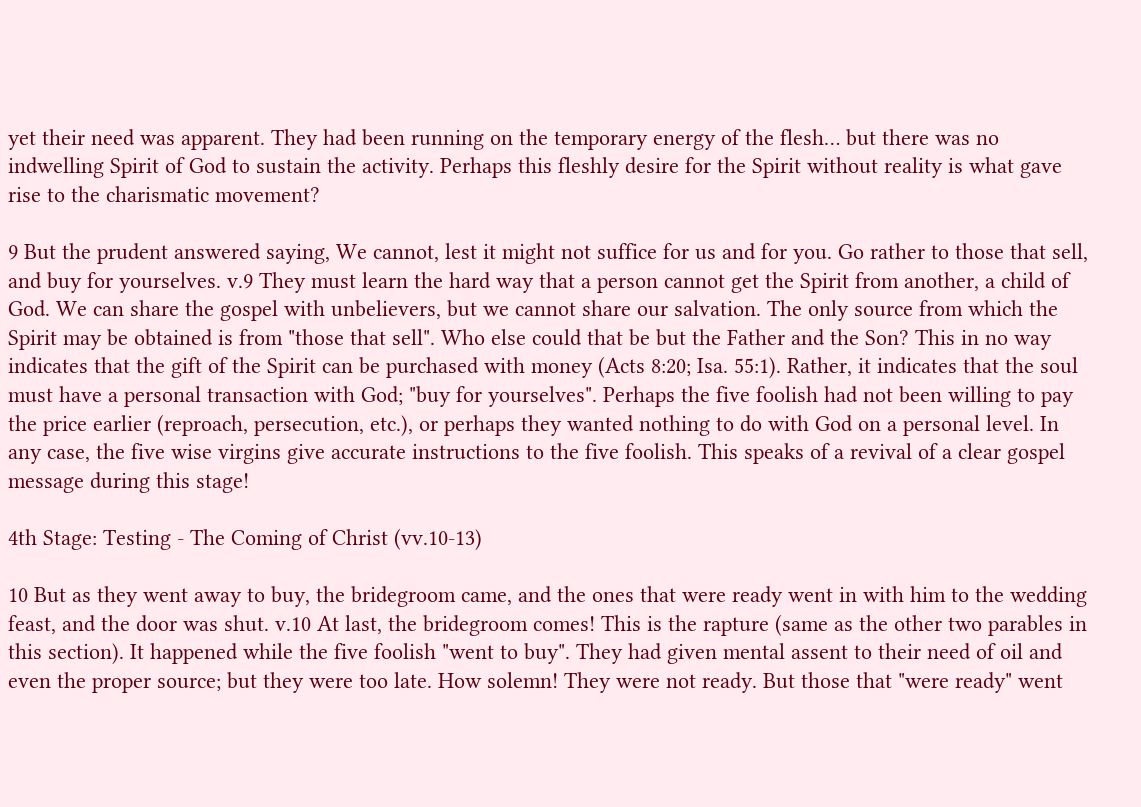yet their need was apparent. They had been running on the temporary energy of the flesh… but there was no indwelling Spirit of God to sustain the activity. Perhaps this fleshly desire for the Spirit without reality is what gave rise to the charismatic movement?

9 But the prudent answered saying, We cannot, lest it might not suffice for us and for you. Go rather to those that sell, and buy for yourselves. v.9 They must learn the hard way that a person cannot get the Spirit from another, a child of God. We can share the gospel with unbelievers, but we cannot share our salvation. The only source from which the Spirit may be obtained is from "those that sell". Who else could that be but the Father and the Son? This in no way indicates that the gift of the Spirit can be purchased with money (Acts 8:20; Isa. 55:1). Rather, it indicates that the soul must have a personal transaction with God; "buy for yourselves". Perhaps the five foolish had not been willing to pay the price earlier (reproach, persecution, etc.), or perhaps they wanted nothing to do with God on a personal level. In any case, the five wise virgins give accurate instructions to the five foolish. This speaks of a revival of a clear gospel message during this stage!

4th Stage: Testing - The Coming of Christ (vv.10-13)

10 But as they went away to buy, the bridegroom came, and the ones that were ready went in with him to the wedding feast, and the door was shut. v.10 At last, the bridegroom comes! This is the rapture (same as the other two parables in this section). It happened while the five foolish "went to buy". They had given mental assent to their need of oil and even the proper source; but they were too late. How solemn! They were not ready. But those that "were ready" went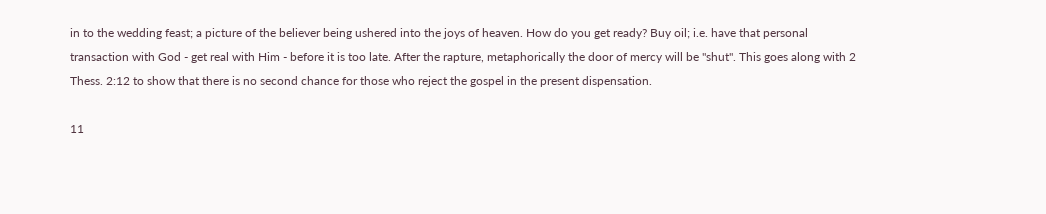in to the wedding feast; a picture of the believer being ushered into the joys of heaven. How do you get ready? Buy oil; i.e. have that personal transaction with God - get real with Him - before it is too late. After the rapture, metaphorically the door of mercy will be "shut". This goes along with 2 Thess. 2:12 to show that there is no second chance for those who reject the gospel in the present dispensation.

11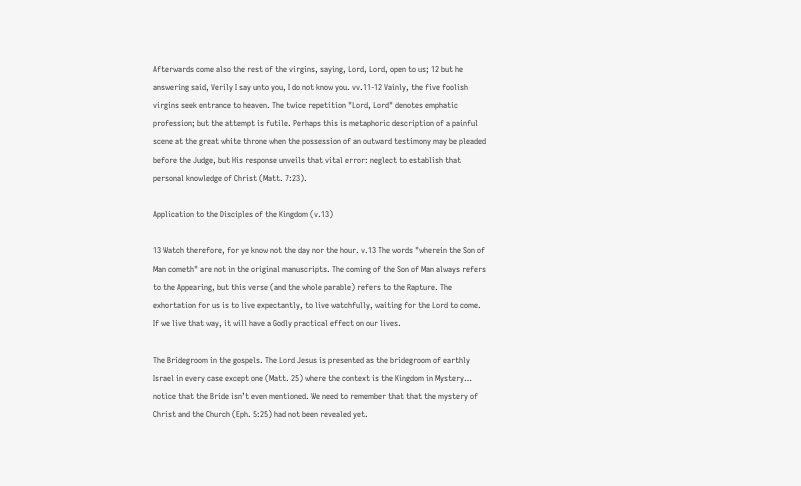Afterwards come also the rest of the virgins, saying, Lord, Lord, open to us; 12 but he answering said, Verily I say unto you, I do not know you. vv.11-12 Vainly, the five foolish virgins seek entrance to heaven. The twice repetition "Lord, Lord" denotes emphatic profession; but the attempt is futile. Perhaps this is metaphoric description of a painful scene at the great white throne when the possession of an outward testimony may be pleaded before the Judge, but His response unveils that vital error: neglect to establish that personal knowledge of Christ (Matt. 7:23).

Application to the Disciples of the Kingdom (v.13)

13 Watch therefore, for ye know not the day nor the hour. v.13 The words "wherein the Son of Man cometh" are not in the original manuscripts. The coming of the Son of Man always refers to the Appearing, but this verse (and the whole parable) refers to the Rapture. The exhortation for us is to live expectantly, to live watchfully, waiting for the Lord to come. If we live that way, it will have a Godly practical effect on our lives.

The Bridegroom in the gospels. The Lord Jesus is presented as the bridegroom of earthly Israel in every case except one (Matt. 25) where the context is the Kingdom in Mystery… notice that the Bride isn’t even mentioned. We need to remember that that the mystery of Christ and the Church (Eph. 5:25) had not been revealed yet.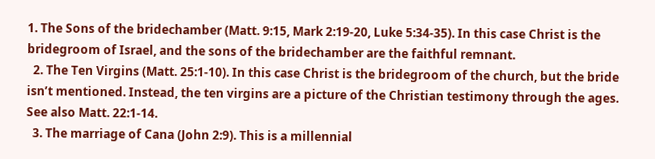1. The Sons of the bridechamber (Matt. 9:15, Mark 2:19-20, Luke 5:34-35). In this case Christ is the bridegroom of Israel, and the sons of the bridechamber are the faithful remnant.
  2. The Ten Virgins (Matt. 25:1-10). In this case Christ is the bridegroom of the church, but the bride isn’t mentioned. Instead, the ten virgins are a picture of the Christian testimony through the ages. See also Matt. 22:1-14.
  3. The marriage of Cana (John 2:9). This is a millennial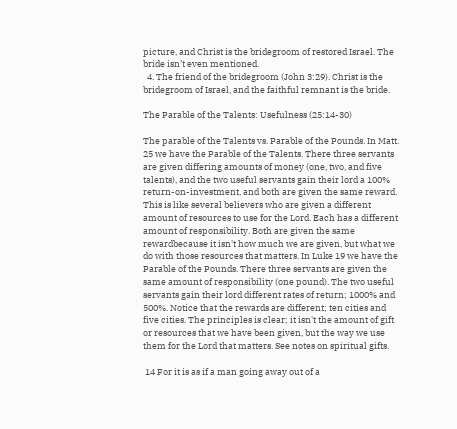picture, and Christ is the bridegroom of restored Israel. The bride isn’t even mentioned.
  4. The friend of the bridegroom (John 3:29). Christ is the bridegroom of Israel, and the faithful remnant is the bride.

The Parable of the Talents: Usefulness (25:14-30)

The parable of the Talents vs. Parable of the Pounds. In Matt. 25 we have the Parable of the Talents. There three servants are given differing amounts of money (one, two, and five talents), and the two useful servants gain their lord a 100% return-on-investment, and both are given the same reward. This is like several believers who are given a different amount of resources to use for the Lord. Each has a different amount of responsibility. Both are given the same rewardbecause it isn't how much we are given, but what we do with those resources that matters. In Luke 19 we have the Parable of the Pounds. There three servants are given the same amount of responsibility (one pound). The two useful servants gain their lord different rates of return; 1000% and 500%. Notice that the rewards are different; ten cities and five cities. The principles is clear; it isn't the amount of gift or resources that we have been given, but the way we use them for the Lord that matters. See notes on spiritual gifts.

 14 For it is as if a man going away out of a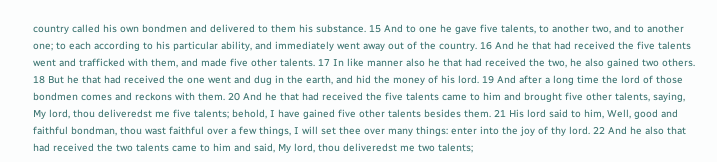country called his own bondmen and delivered to them his substance. 15 And to one he gave five talents, to another two, and to another one; to each according to his particular ability, and immediately went away out of the country. 16 And he that had received the five talents went and trafficked with them, and made five other talents. 17 In like manner also he that had received the two, he also gained two others. 18 But he that had received the one went and dug in the earth, and hid the money of his lord. 19 And after a long time the lord of those bondmen comes and reckons with them. 20 And he that had received the five talents came to him and brought five other talents, saying, My lord, thou deliveredst me five talents; behold, I have gained five other talents besides them. 21 His lord said to him, Well, good and faithful bondman, thou wast faithful over a few things, I will set thee over many things: enter into the joy of thy lord. 22 And he also that had received the two talents came to him and said, My lord, thou deliveredst me two talents;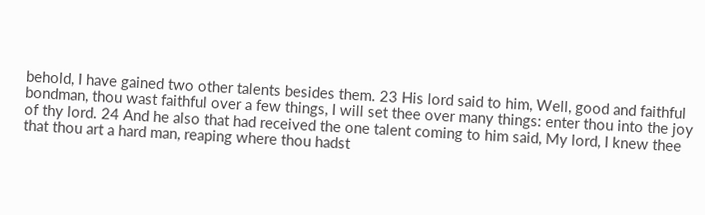behold, I have gained two other talents besides them. 23 His lord said to him, Well, good and faithful bondman, thou wast faithful over a few things, I will set thee over many things: enter thou into the joy of thy lord. 24 And he also that had received the one talent coming to him said, My lord, I knew thee that thou art a hard man, reaping where thou hadst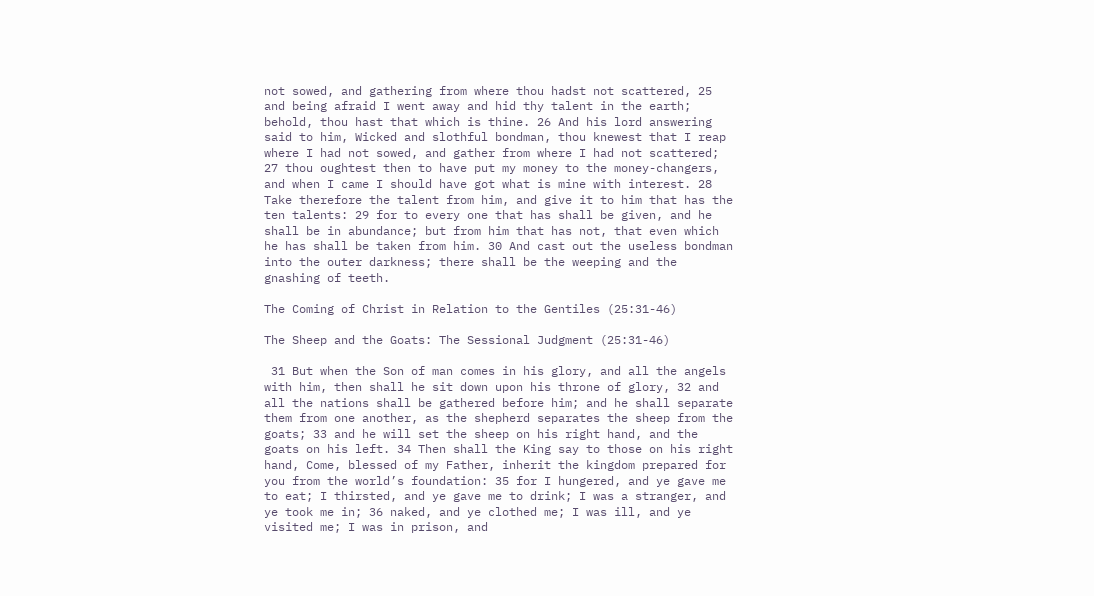not sowed, and gathering from where thou hadst not scattered, 25 and being afraid I went away and hid thy talent in the earth; behold, thou hast that which is thine. 26 And his lord answering said to him, Wicked and slothful bondman, thou knewest that I reap where I had not sowed, and gather from where I had not scattered; 27 thou oughtest then to have put my money to the money-changers, and when I came I should have got what is mine with interest. 28 Take therefore the talent from him, and give it to him that has the ten talents: 29 for to every one that has shall be given, and he shall be in abundance; but from him that has not, that even which he has shall be taken from him. 30 And cast out the useless bondman into the outer darkness; there shall be the weeping and the gnashing of teeth.

The Coming of Christ in Relation to the Gentiles (25:31-46)

The Sheep and the Goats: The Sessional Judgment (25:31-46)

 31 But when the Son of man comes in his glory, and all the angels with him, then shall he sit down upon his throne of glory, 32 and all the nations shall be gathered before him; and he shall separate them from one another, as the shepherd separates the sheep from the goats; 33 and he will set the sheep on his right hand, and the goats on his left. 34 Then shall the King say to those on his right hand, Come, blessed of my Father, inherit the kingdom prepared for you from the world’s foundation: 35 for I hungered, and ye gave me to eat; I thirsted, and ye gave me to drink; I was a stranger, and ye took me in; 36 naked, and ye clothed me; I was ill, and ye visited me; I was in prison, and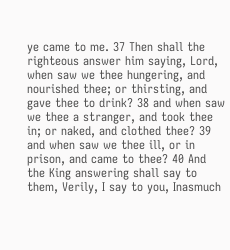ye came to me. 37 Then shall the righteous answer him saying, Lord, when saw we thee hungering, and nourished thee; or thirsting, and gave thee to drink? 38 and when saw we thee a stranger, and took thee in; or naked, and clothed thee? 39 and when saw we thee ill, or in prison, and came to thee? 40 And the King answering shall say to them, Verily, I say to you, Inasmuch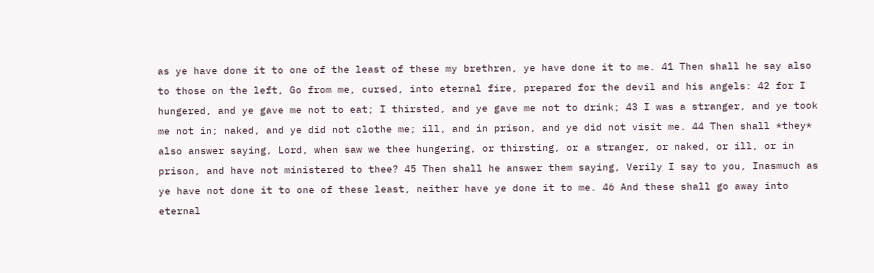as ye have done it to one of the least of these my brethren, ye have done it to me. 41 Then shall he say also to those on the left, Go from me, cursed, into eternal fire, prepared for the devil and his angels: 42 for I hungered, and ye gave me not to eat; I thirsted, and ye gave me not to drink; 43 I was a stranger, and ye took me not in; naked, and ye did not clothe me; ill, and in prison, and ye did not visit me. 44 Then shall *they* also answer saying, Lord, when saw we thee hungering, or thirsting, or a stranger, or naked, or ill, or in prison, and have not ministered to thee? 45 Then shall he answer them saying, Verily I say to you, Inasmuch as ye have not done it to one of these least, neither have ye done it to me. 46 And these shall go away into eternal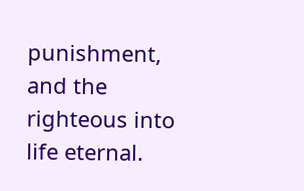punishment, and the righteous into life eternal.